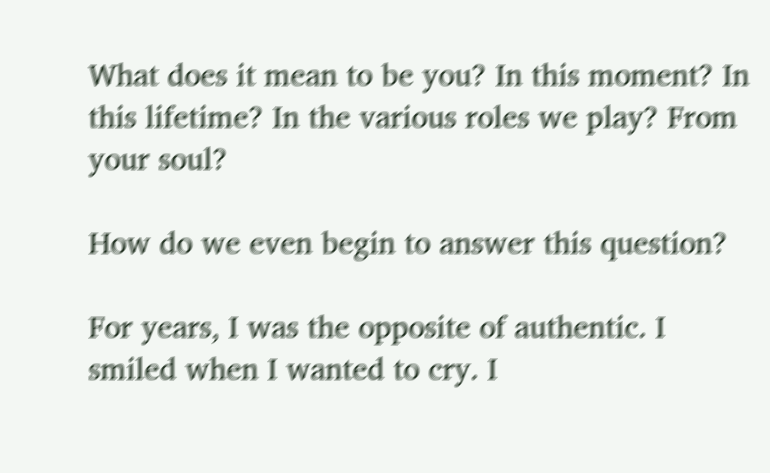What does it mean to be you? In this moment? In this lifetime? In the various roles we play? From your soul?

How do we even begin to answer this question?

For years, I was the opposite of authentic. I smiled when I wanted to cry. I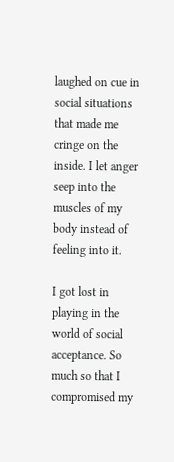laughed on cue in social situations that made me cringe on the inside. I let anger seep into the muscles of my body instead of feeling into it.

I got lost in playing in the world of social acceptance. So much so that I compromised my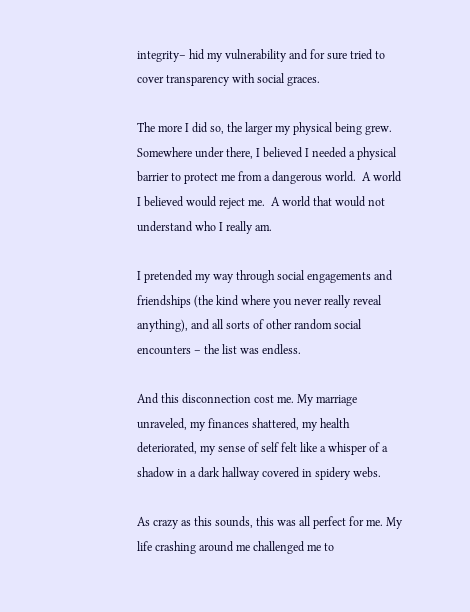integrity– hid my vulnerability and for sure tried to cover transparency with social graces.

The more I did so, the larger my physical being grew. Somewhere under there, I believed I needed a physical barrier to protect me from a dangerous world.  A world I believed would reject me.  A world that would not understand who I really am.

I pretended my way through social engagements and  friendships (the kind where you never really reveal anything), and all sorts of other random social encounters – the list was endless.

And this disconnection cost me. My marriage unraveled, my finances shattered, my health deteriorated, my sense of self felt like a whisper of a shadow in a dark hallway covered in spidery webs.

As crazy as this sounds, this was all perfect for me. My life crashing around me challenged me to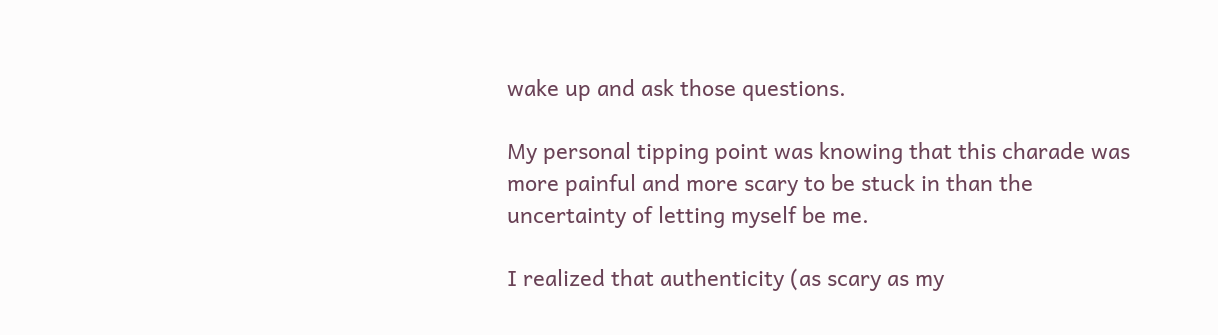wake up and ask those questions.

My personal tipping point was knowing that this charade was more painful and more scary to be stuck in than the uncertainty of letting myself be me.

I realized that authenticity (as scary as my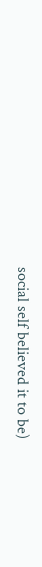social self believed it to be)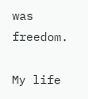was freedom.

My life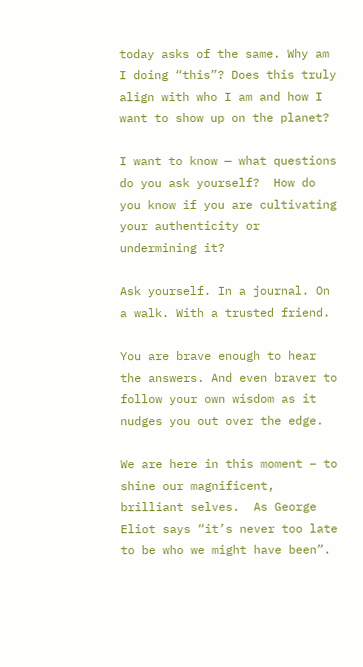today asks of the same. Why am I doing “this”? Does this truly align with who I am and how I want to show up on the planet?

I want to know — what questions do you ask yourself?  How do you know if you are cultivating your authenticity or undermining it?

Ask yourself. In a journal. On a walk. With a trusted friend.

You are brave enough to hear the answers. And even braver to follow your own wisdom as it nudges you out over the edge.

We are here in this moment – to shine our magnificent, brilliant selves.  As George Eliot says “it’s never too late to be who we might have been”.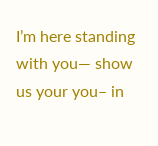I’m here standing with you— show us your you– in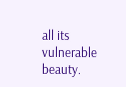all its vulnerable beauty.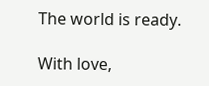The world is ready.

With love,